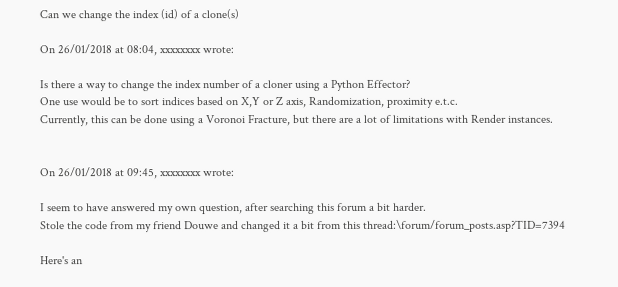Can we change the index (id) of a clone(s)

On 26/01/2018 at 08:04, xxxxxxxx wrote:

Is there a way to change the index number of a cloner using a Python Effector?
One use would be to sort indices based on X,Y or Z axis, Randomization, proximity e.t.c.
Currently, this can be done using a Voronoi Fracture, but there are a lot of limitations with Render instances.


On 26/01/2018 at 09:45, xxxxxxxx wrote:

I seem to have answered my own question, after searching this forum a bit harder.
Stole the code from my friend Douwe and changed it a bit from this thread:\forum/forum_posts.asp?TID=7394

Here's an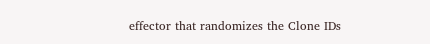effector that randomizes the Clone IDs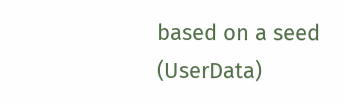based on a seed (UserData)